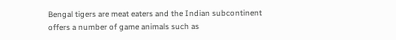Bengal tigers are meat eaters and the Indian subcontinent offers a number of game animals such as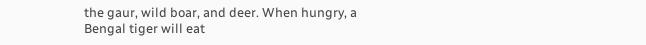the gaur, wild boar, and deer. When hungry, a Bengal tiger will eat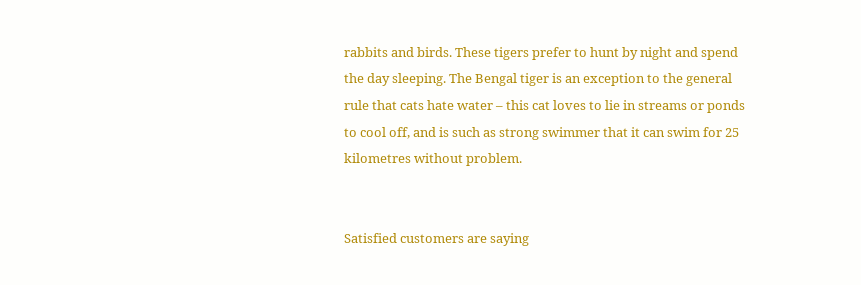rabbits and birds. These tigers prefer to hunt by night and spend the day sleeping. The Bengal tiger is an exception to the general rule that cats hate water – this cat loves to lie in streams or ponds to cool off, and is such as strong swimmer that it can swim for 25 kilometres without problem.


Satisfied customers are saying